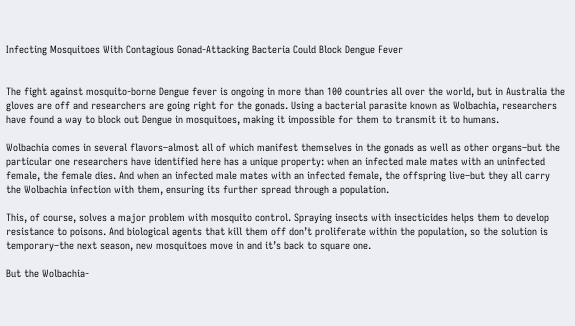Infecting Mosquitoes With Contagious Gonad-Attacking Bacteria Could Block Dengue Fever


The fight against mosquito-borne Dengue fever is ongoing in more than 100 countries all over the world, but in Australia the gloves are off and researchers are going right for the gonads. Using a bacterial parasite known as Wolbachia, researchers have found a way to block out Dengue in mosquitoes, making it impossible for them to transmit it to humans.

Wolbachia comes in several flavors–almost all of which manifest themselves in the gonads as well as other organs–but the particular one researchers have identified here has a unique property: when an infected male mates with an uninfected female, the female dies. And when an infected male mates with an infected female, the offspring live–but they all carry the Wolbachia infection with them, ensuring its further spread through a population.

This, of course, solves a major problem with mosquito control. Spraying insects with insecticides helps them to develop resistance to poisons. And biological agents that kill them off don’t proliferate within the population, so the solution is temporary–the next season, new mosquitoes move in and it’s back to square one.

But the Wolbachia-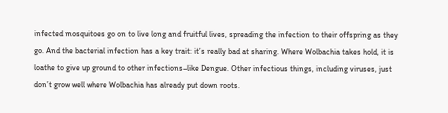infected mosquitoes go on to live long and fruitful lives, spreading the infection to their offspring as they go. And the bacterial infection has a key trait: it’s really bad at sharing. Where Wolbachia takes hold, it is loathe to give up ground to other infections–like Dengue. Other infectious things, including viruses, just don’t grow well where Wolbachia has already put down roots.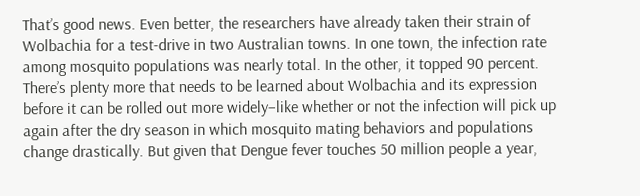That’s good news. Even better, the researchers have already taken their strain of Wolbachia for a test-drive in two Australian towns. In one town, the infection rate among mosquito populations was nearly total. In the other, it topped 90 percent. There’s plenty more that needs to be learned about Wolbachia and its expression before it can be rolled out more widely–like whether or not the infection will pick up again after the dry season in which mosquito mating behaviors and populations change drastically. But given that Dengue fever touches 50 million people a year,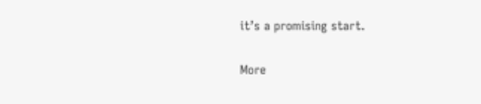it’s a promising start.

More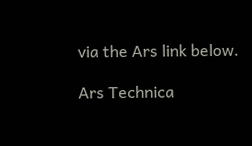via the Ars link below.

Ars Technica